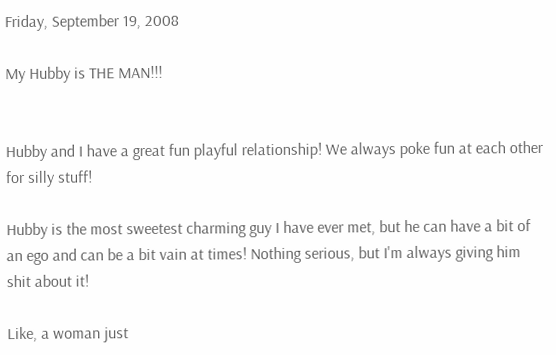Friday, September 19, 2008

My Hubby is THE MAN!!!


Hubby and I have a great fun playful relationship! We always poke fun at each other for silly stuff!

Hubby is the most sweetest charming guy I have ever met, but he can have a bit of an ego and can be a bit vain at times! Nothing serious, but I'm always giving him shit about it!

Like, a woman just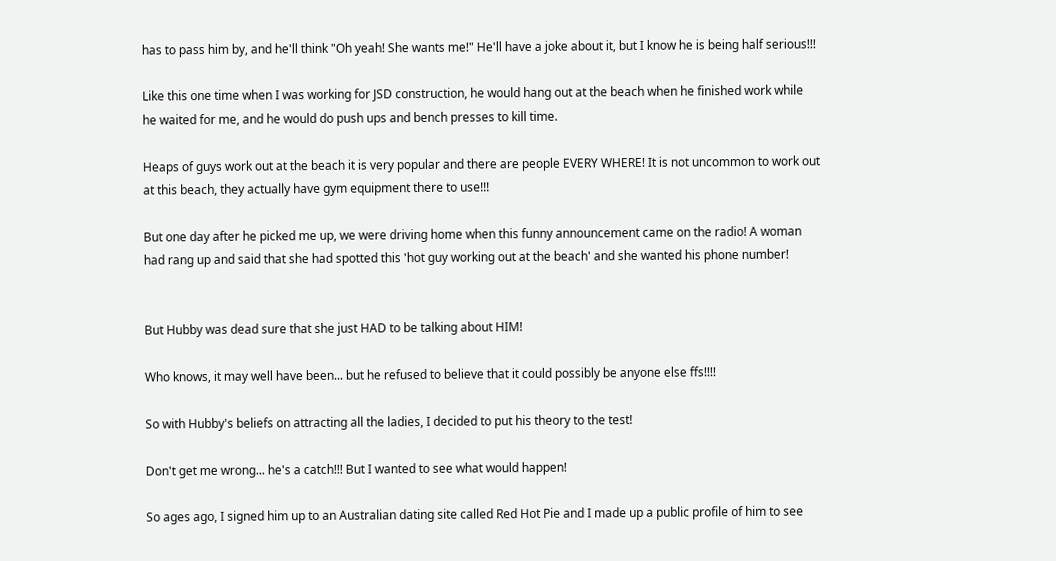has to pass him by, and he'll think "Oh yeah! She wants me!" He'll have a joke about it, but I know he is being half serious!!!

Like this one time when I was working for JSD construction, he would hang out at the beach when he finished work while he waited for me, and he would do push ups and bench presses to kill time.

Heaps of guys work out at the beach it is very popular and there are people EVERY WHERE! It is not uncommon to work out at this beach, they actually have gym equipment there to use!!!

But one day after he picked me up, we were driving home when this funny announcement came on the radio! A woman had rang up and said that she had spotted this 'hot guy working out at the beach' and she wanted his phone number!


But Hubby was dead sure that she just HAD to be talking about HIM!

Who knows, it may well have been... but he refused to believe that it could possibly be anyone else ffs!!!!

So with Hubby's beliefs on attracting all the ladies, I decided to put his theory to the test!

Don't get me wrong... he's a catch!!! But I wanted to see what would happen!

So ages ago, I signed him up to an Australian dating site called Red Hot Pie and I made up a public profile of him to see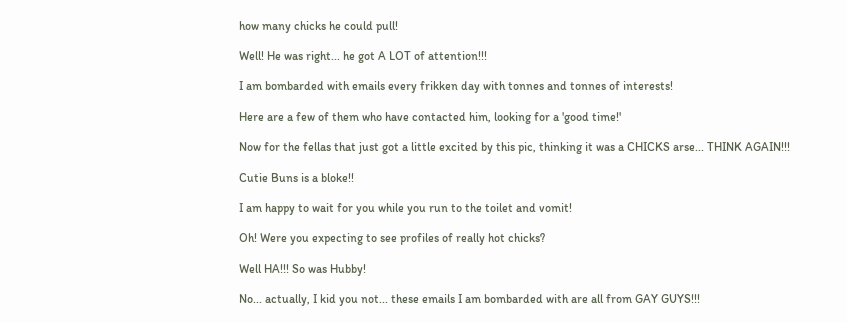how many chicks he could pull!

Well! He was right... he got A LOT of attention!!!

I am bombarded with emails every frikken day with tonnes and tonnes of interests!

Here are a few of them who have contacted him, looking for a 'good time!'

Now for the fellas that just got a little excited by this pic, thinking it was a CHICKS arse... THINK AGAIN!!!

Cutie Buns is a bloke!!

I am happy to wait for you while you run to the toilet and vomit!

Oh! Were you expecting to see profiles of really hot chicks?

Well HA!!! So was Hubby!

No... actually, I kid you not... these emails I am bombarded with are all from GAY GUYS!!!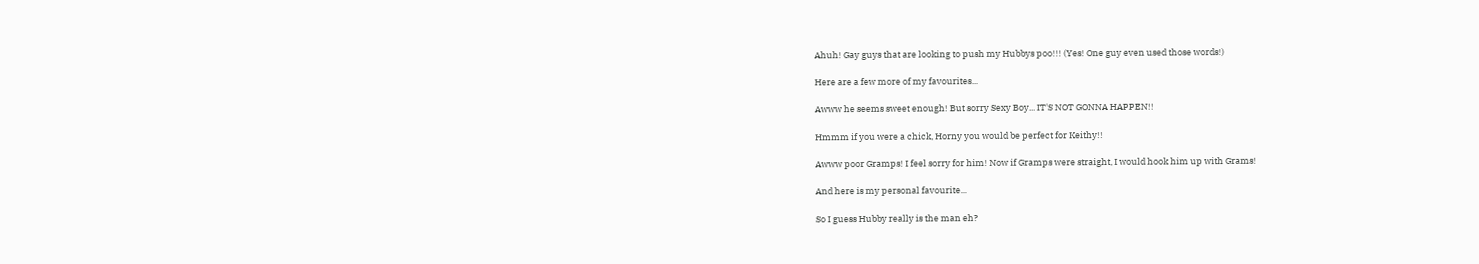Ahuh! Gay guys that are looking to push my Hubbys poo!!! (Yes! One guy even used those words!)

Here are a few more of my favourites...

Awww he seems sweet enough! But sorry Sexy Boy... IT'S NOT GONNA HAPPEN!!

Hmmm if you were a chick, Horny you would be perfect for Keithy!!

Awww poor Gramps! I feel sorry for him! Now if Gramps were straight, I would hook him up with Grams!

And here is my personal favourite...

So I guess Hubby really is the man eh?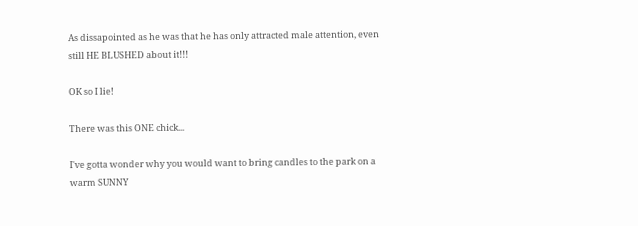As dissapointed as he was that he has only attracted male attention, even still HE BLUSHED about it!!!

OK so I lie!

There was this ONE chick...

I've gotta wonder why you would want to bring candles to the park on a warm SUNNY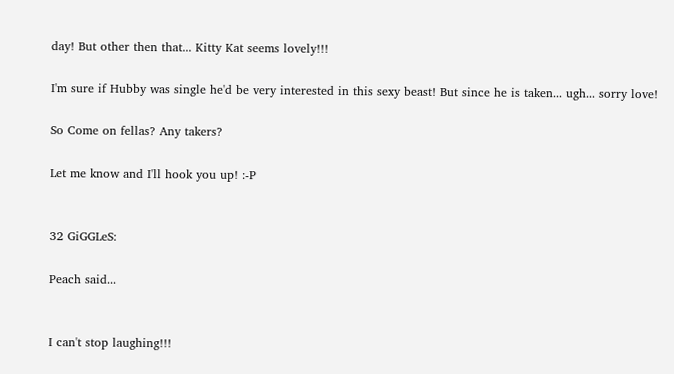day! But other then that... Kitty Kat seems lovely!!!

I'm sure if Hubby was single he'd be very interested in this sexy beast! But since he is taken... ugh... sorry love!

So Come on fellas? Any takers?

Let me know and I'll hook you up! :-P


32 GiGGLeS:

Peach said...


I can't stop laughing!!!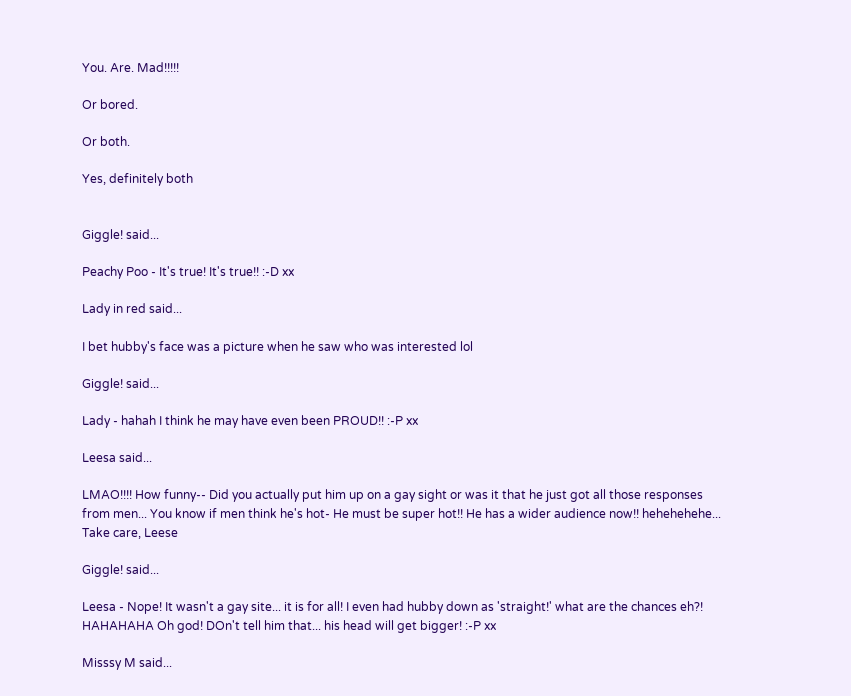You. Are. Mad!!!!!

Or bored.

Or both.

Yes, definitely both


Giggle! said...

Peachy Poo - It's true! It's true!! :-D xx

Lady in red said...

I bet hubby's face was a picture when he saw who was interested lol

Giggle! said...

Lady - hahah I think he may have even been PROUD!! :-P xx

Leesa said...

LMAO!!!! How funny-- Did you actually put him up on a gay sight or was it that he just got all those responses from men... You know if men think he's hot- He must be super hot!! He has a wider audience now!! hehehehehe... Take care, Leese

Giggle! said...

Leesa - Nope! It wasn't a gay site... it is for all! I even had hubby down as 'straight!' what are the chances eh?! HAHAHAHA Oh god! DOn't tell him that... his head will get bigger! :-P xx

Misssy M said...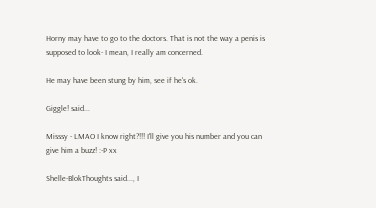Horny may have to go to the doctors. That is not the way a penis is supposed to look- I mean, I really am concerned.

He may have been stung by him, see if he's ok.

Giggle! said...

Misssy - LMAO I know right?!!! I'll give you his number and you can give him a buzz! :-P xx

Shelle-BlokThoughts said..., I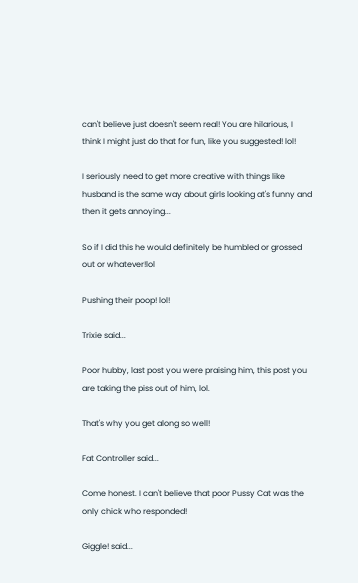can't believe just doesn't seem real! You are hilarious, I think I might just do that for fun, like you suggested! lol!

I seriously need to get more creative with things like husband is the same way about girls looking at's funny and then it gets annoying...

So if I did this he would definitely be humbled or grossed out or whatever!lol

Pushing their poop! lol!

Trixie said...

Poor hubby, last post you were praising him, this post you are taking the piss out of him, lol.

That's why you get along so well!

Fat Controller said...

Come honest. I can't believe that poor Pussy Cat was the only chick who responded!

Giggle! said...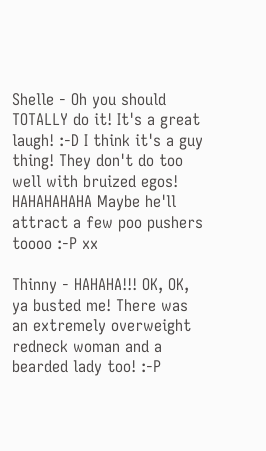Shelle - Oh you should TOTALLY do it! It's a great laugh! :-D I think it's a guy thing! They don't do too well with bruized egos! HAHAHAHAHA Maybe he'll attract a few poo pushers toooo :-P xx

Thinny - HAHAHA!!! OK, OK, ya busted me! There was an extremely overweight redneck woman and a bearded lady too! :-P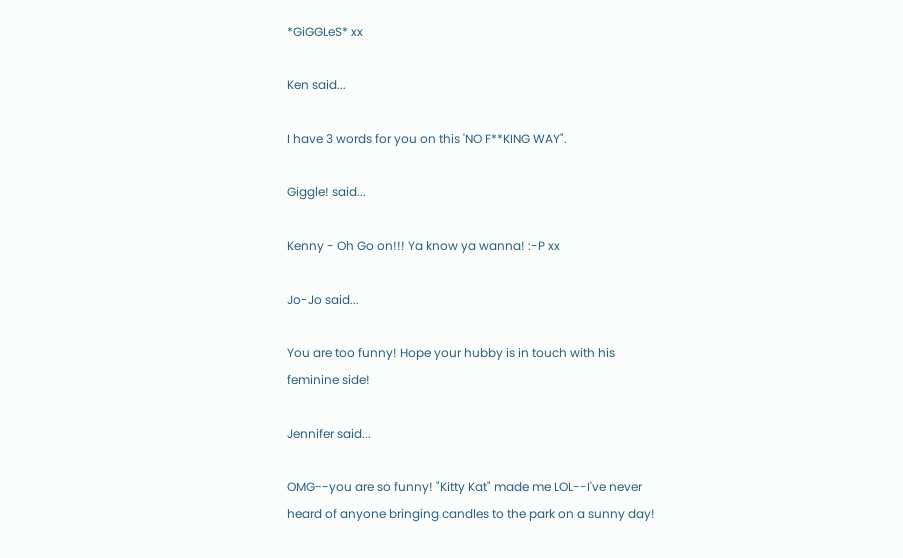*GiGGLeS* xx

Ken said...

I have 3 words for you on this 'NO F**KING WAY".

Giggle! said...

Kenny - Oh Go on!!! Ya know ya wanna! :-P xx

Jo-Jo said...

You are too funny! Hope your hubby is in touch with his feminine side!

Jennifer said...

OMG--you are so funny! "Kitty Kat" made me LOL--I've never heard of anyone bringing candles to the park on a sunny day!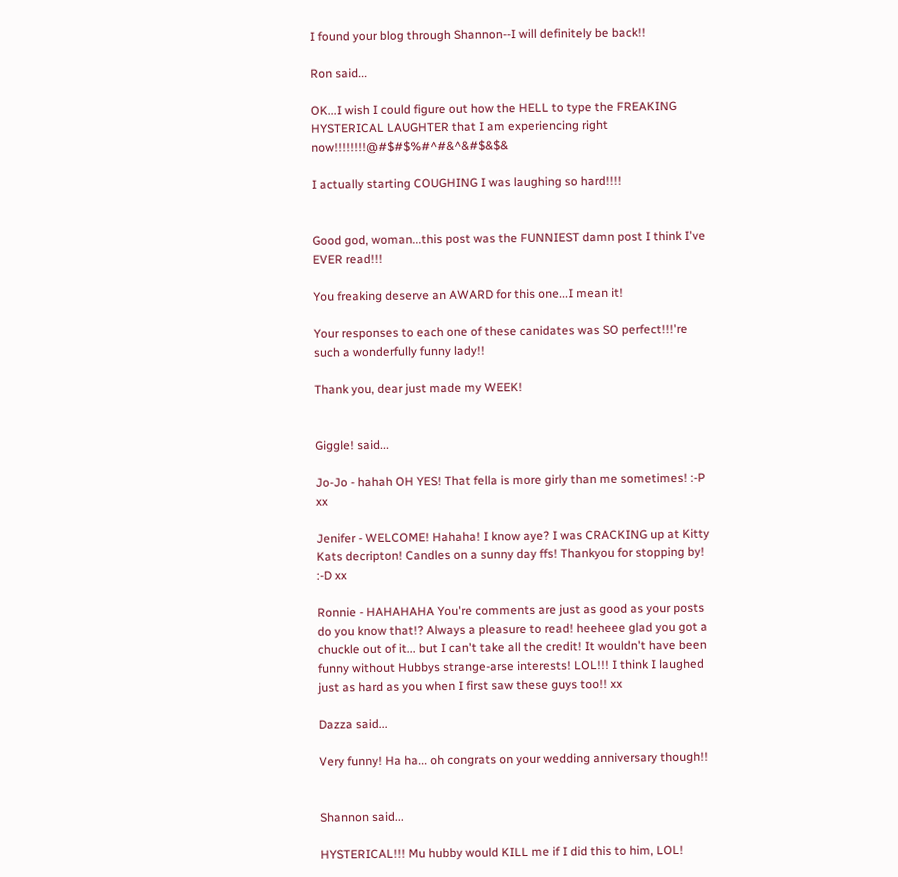I found your blog through Shannon--I will definitely be back!!

Ron said...

OK...I wish I could figure out how the HELL to type the FREAKING HYSTERICAL LAUGHTER that I am experiencing right now!!!!!!!!@#$#$%#^#&^&#$&$&

I actually starting COUGHING I was laughing so hard!!!!


Good god, woman...this post was the FUNNIEST damn post I think I've EVER read!!!

You freaking deserve an AWARD for this one...I mean it!

Your responses to each one of these canidates was SO perfect!!!'re such a wonderfully funny lady!!

Thank you, dear just made my WEEK!


Giggle! said...

Jo-Jo - hahah OH YES! That fella is more girly than me sometimes! :-P xx

Jenifer - WELCOME! Hahaha! I know aye? I was CRACKING up at Kitty Kats decripton! Candles on a sunny day ffs! Thankyou for stopping by! :-D xx

Ronnie - HAHAHAHA You're comments are just as good as your posts do you know that!? Always a pleasure to read! heeheee glad you got a chuckle out of it... but I can't take all the credit! It wouldn't have been funny without Hubbys strange-arse interests! LOL!!! I think I laughed just as hard as you when I first saw these guys too!! xx

Dazza said...

Very funny! Ha ha... oh congrats on your wedding anniversary though!!


Shannon said...

HYSTERICAL!!! Mu hubby would KILL me if I did this to him, LOL!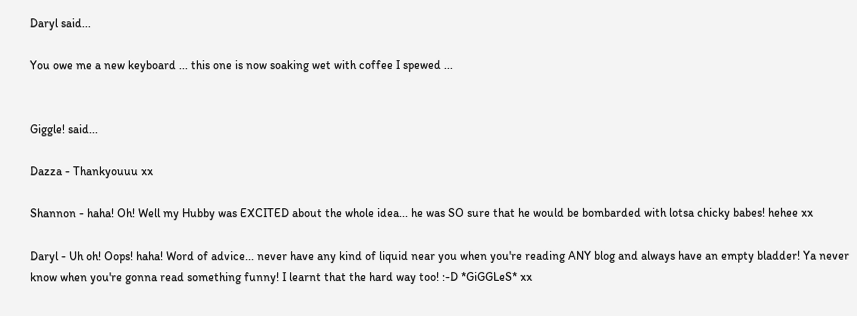Daryl said...

You owe me a new keyboard ... this one is now soaking wet with coffee I spewed ...


Giggle! said...

Dazza - Thankyouuu xx

Shannon - haha! Oh! Well my Hubby was EXCITED about the whole idea... he was SO sure that he would be bombarded with lotsa chicky babes! hehee xx

Daryl - Uh oh! Oops! haha! Word of advice... never have any kind of liquid near you when you're reading ANY blog and always have an empty bladder! Ya never know when you're gonna read something funny! I learnt that the hard way too! :-D *GiGGLeS* xx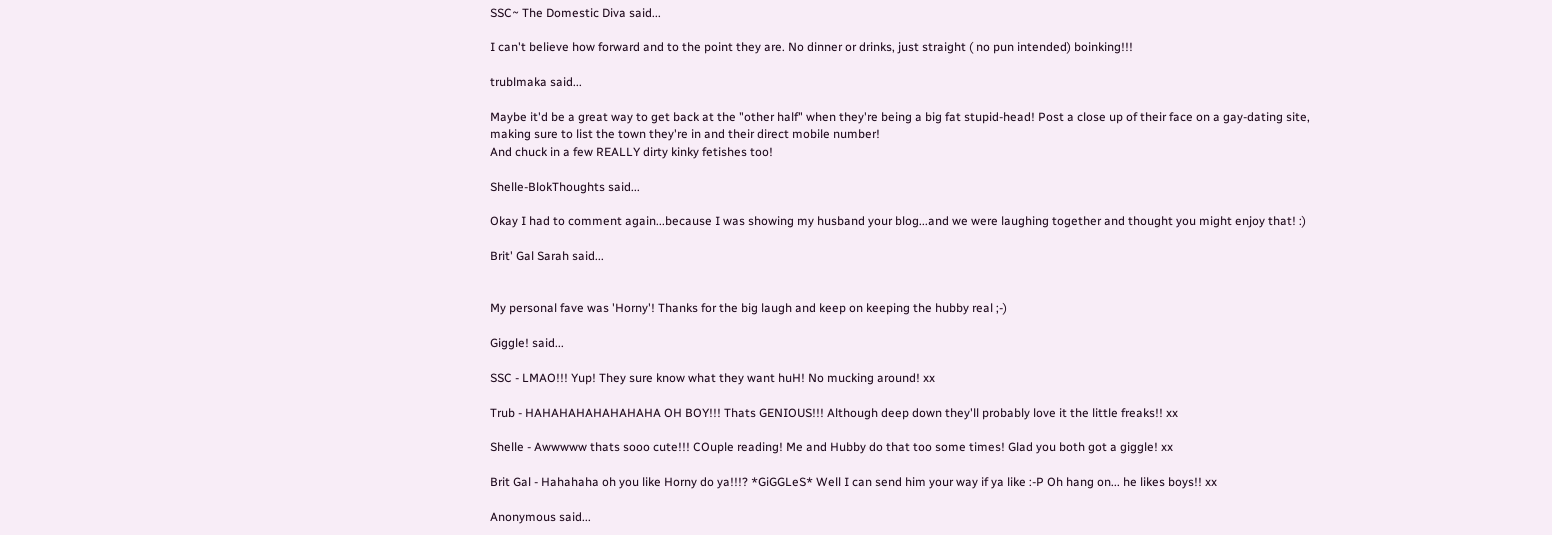SSC~ The Domestic Diva said...

I can't believe how forward and to the point they are. No dinner or drinks, just straight ( no pun intended) boinking!!!

trublmaka said...

Maybe it'd be a great way to get back at the "other half" when they're being a big fat stupid-head! Post a close up of their face on a gay-dating site, making sure to list the town they're in and their direct mobile number!
And chuck in a few REALLY dirty kinky fetishes too!

Shelle-BlokThoughts said...

Okay I had to comment again...because I was showing my husband your blog...and we were laughing together and thought you might enjoy that! :)

Brit' Gal Sarah said...


My personal fave was 'Horny'! Thanks for the big laugh and keep on keeping the hubby real ;-)

Giggle! said...

SSC - LMAO!!! Yup! They sure know what they want huH! No mucking around! xx

Trub - HAHAHAHAHAHAHAHA OH BOY!!! Thats GENIOUS!!! Although deep down they'll probably love it the little freaks!! xx

Shelle - Awwwww thats sooo cute!!! COuple reading! Me and Hubby do that too some times! Glad you both got a giggle! xx

Brit Gal - Hahahaha oh you like Horny do ya!!!? *GiGGLeS* Well I can send him your way if ya like :-P Oh hang on... he likes boys!! xx

Anonymous said...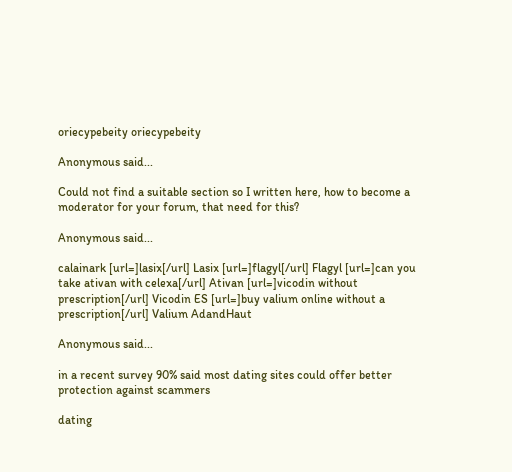oriecypebeity oriecypebeity

Anonymous said...

Could not find a suitable section so I written here, how to become a moderator for your forum, that need for this?

Anonymous said...

calainark [url=]lasix[/url] Lasix [url=]flagyl[/url] Flagyl [url=]can you take ativan with celexa[/url] Ativan [url=]vicodin without prescription[/url] Vicodin ES [url=]buy valium online without a prescription[/url] Valium AdandHaut

Anonymous said...

in a recent survey 90% said most dating sites could offer better protection against scammers

dating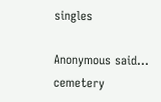singles

Anonymous said... cemetery